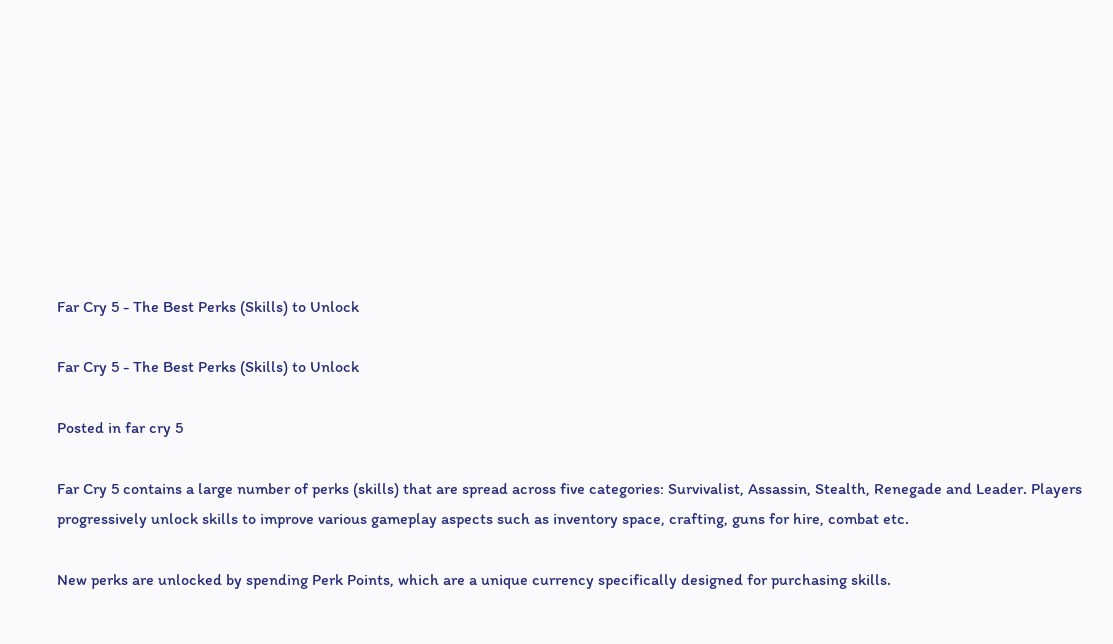Far Cry 5 - The Best Perks (Skills) to Unlock

Far Cry 5 - The Best Perks (Skills) to Unlock

Posted in far cry 5

Far Cry 5 contains a large number of perks (skills) that are spread across five categories: Survivalist, Assassin, Stealth, Renegade and Leader. Players progressively unlock skills to improve various gameplay aspects such as inventory space, crafting, guns for hire, combat etc.

New perks are unlocked by spending Perk Points, which are a unique currency specifically designed for purchasing skills.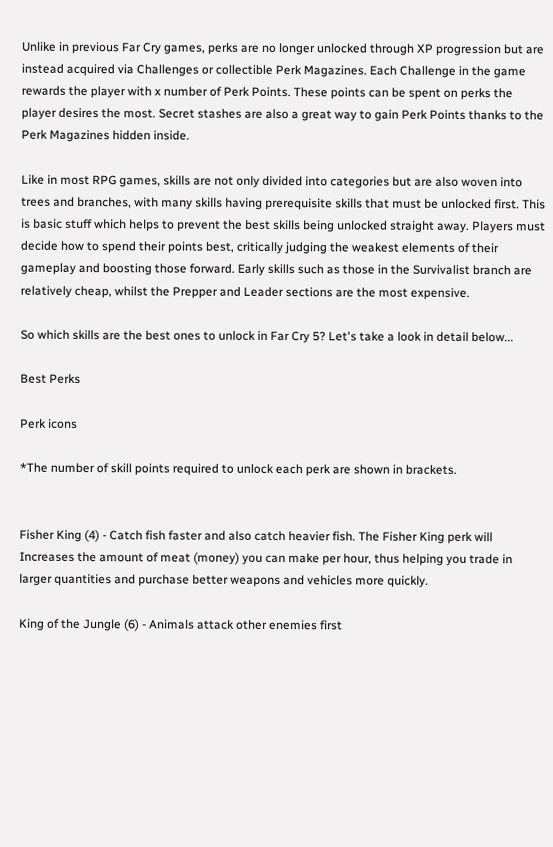Unlike in previous Far Cry games, perks are no longer unlocked through XP progression but are instead acquired via Challenges or collectible Perk Magazines. Each Challenge in the game rewards the player with x number of Perk Points. These points can be spent on perks the player desires the most. Secret stashes are also a great way to gain Perk Points thanks to the Perk Magazines hidden inside.

Like in most RPG games, skills are not only divided into categories but are also woven into trees and branches, with many skills having prerequisite skills that must be unlocked first. This is basic stuff which helps to prevent the best skills being unlocked straight away. Players must decide how to spend their points best, critically judging the weakest elements of their gameplay and boosting those forward. Early skills such as those in the Survivalist branch are relatively cheap, whilst the Prepper and Leader sections are the most expensive.

So which skills are the best ones to unlock in Far Cry 5? Let's take a look in detail below...

Best Perks

Perk icons

*The number of skill points required to unlock each perk are shown in brackets.


Fisher King (4) - Catch fish faster and also catch heavier fish. The Fisher King perk will Increases the amount of meat (money) you can make per hour, thus helping you trade in larger quantities and purchase better weapons and vehicles more quickly.

King of the Jungle (6) - Animals attack other enemies first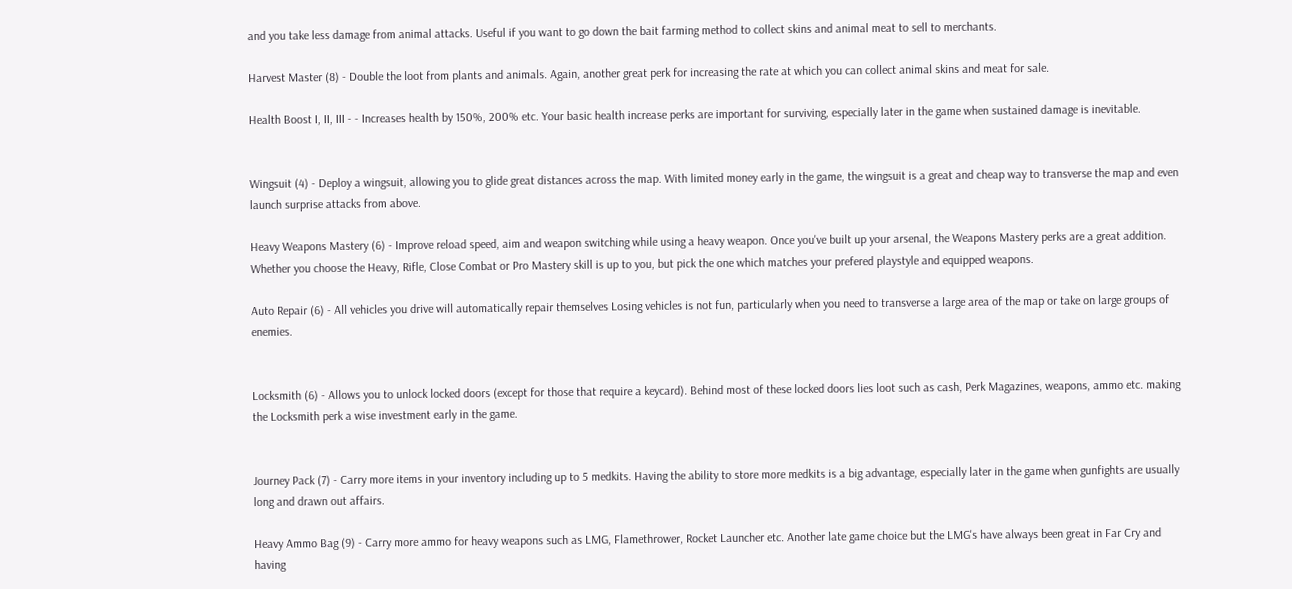and you take less damage from animal attacks. Useful if you want to go down the bait farming method to collect skins and animal meat to sell to merchants.

Harvest Master (8) - Double the loot from plants and animals. Again, another great perk for increasing the rate at which you can collect animal skins and meat for sale.

Health Boost I, II, III - - Increases health by 150%, 200% etc. Your basic health increase perks are important for surviving, especially later in the game when sustained damage is inevitable.


Wingsuit (4) - Deploy a wingsuit, allowing you to glide great distances across the map. With limited money early in the game, the wingsuit is a great and cheap way to transverse the map and even launch surprise attacks from above.

Heavy Weapons Mastery (6) - Improve reload speed, aim and weapon switching while using a heavy weapon. Once you've built up your arsenal, the Weapons Mastery perks are a great addition. Whether you choose the Heavy, Rifle, Close Combat or Pro Mastery skill is up to you, but pick the one which matches your prefered playstyle and equipped weapons.

Auto Repair (6) - All vehicles you drive will automatically repair themselves Losing vehicles is not fun, particularly when you need to transverse a large area of the map or take on large groups of enemies.


Locksmith (6) - Allows you to unlock locked doors (except for those that require a keycard). Behind most of these locked doors lies loot such as cash, Perk Magazines, weapons, ammo etc. making the Locksmith perk a wise investment early in the game.


Journey Pack (7) - Carry more items in your inventory including up to 5 medkits. Having the ability to store more medkits is a big advantage, especially later in the game when gunfights are usually long and drawn out affairs.

Heavy Ammo Bag (9) - Carry more ammo for heavy weapons such as LMG, Flamethrower, Rocket Launcher etc. Another late game choice but the LMG's have always been great in Far Cry and having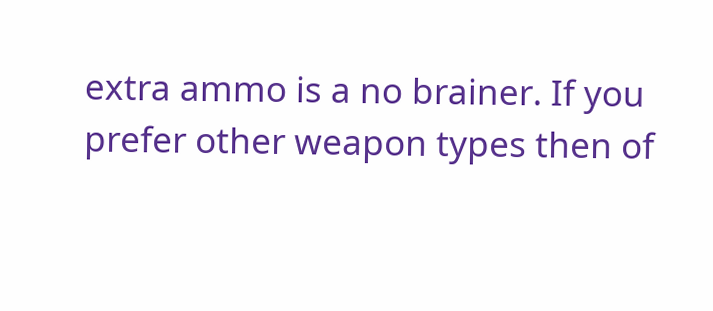extra ammo is a no brainer. If you prefer other weapon types then of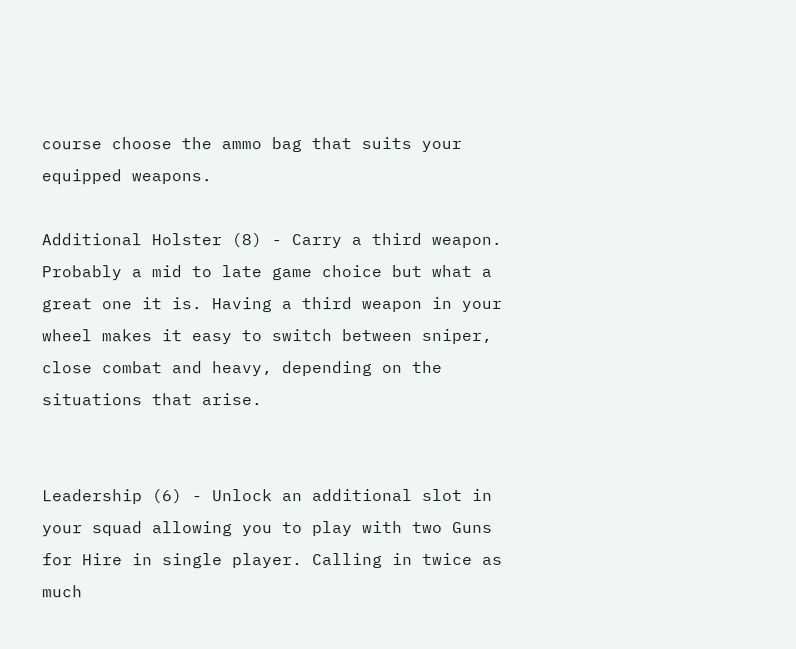course choose the ammo bag that suits your equipped weapons.

Additional Holster (8) - Carry a third weapon. Probably a mid to late game choice but what a great one it is. Having a third weapon in your wheel makes it easy to switch between sniper, close combat and heavy, depending on the situations that arise.


Leadership (6) - Unlock an additional slot in your squad allowing you to play with two Guns for Hire in single player. Calling in twice as much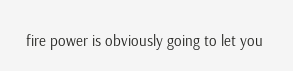fire power is obviously going to let you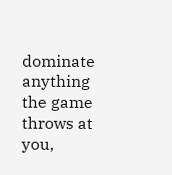dominate anything the game throws at you,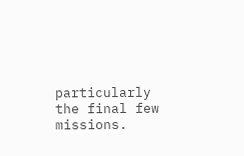particularly the final few missions.